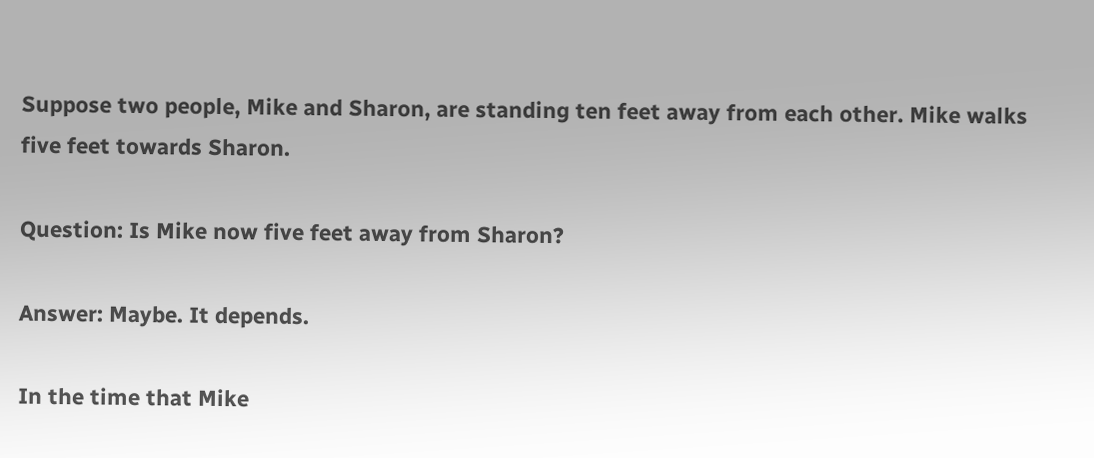Suppose two people, Mike and Sharon, are standing ten feet away from each other. Mike walks five feet towards Sharon.

Question: Is Mike now five feet away from Sharon?

Answer: Maybe. It depends.

In the time that Mike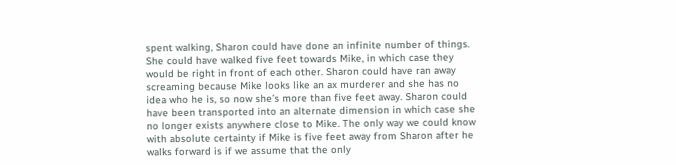spent walking, Sharon could have done an infinite number of things. She could have walked five feet towards Mike, in which case they would be right in front of each other. Sharon could have ran away screaming because Mike looks like an ax murderer and she has no idea who he is, so now she’s more than five feet away. Sharon could have been transported into an alternate dimension in which case she no longer exists anywhere close to Mike. The only way we could know with absolute certainty if Mike is five feet away from Sharon after he walks forward is if we assume that the only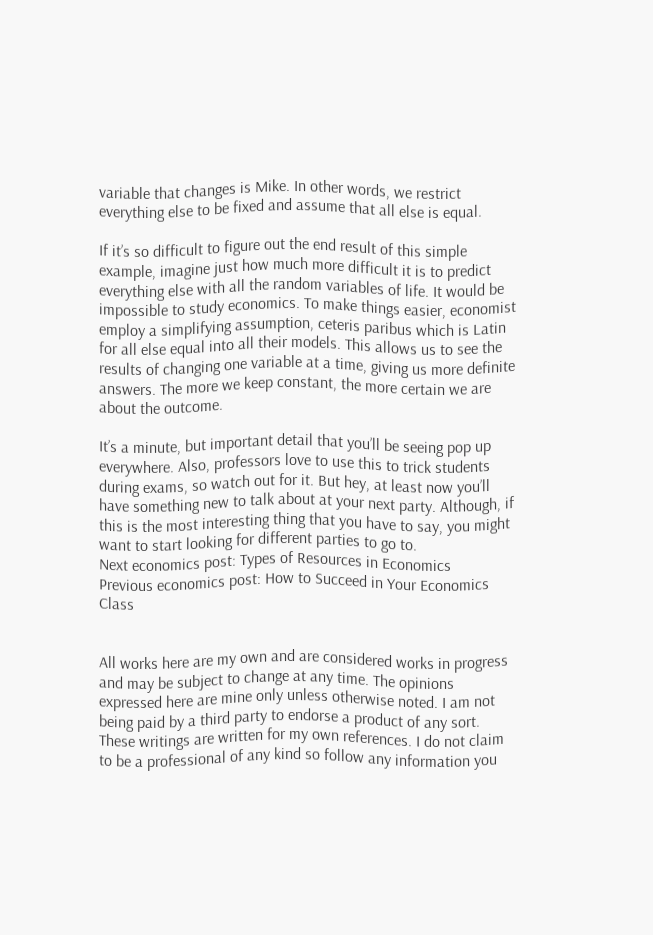variable that changes is Mike. In other words, we restrict everything else to be fixed and assume that all else is equal.

If it’s so difficult to figure out the end result of this simple example, imagine just how much more difficult it is to predict everything else with all the random variables of life. It would be impossible to study economics. To make things easier, economist employ a simplifying assumption, ceteris paribus which is Latin for all else equal into all their models. This allows us to see the results of changing one variable at a time, giving us more definite answers. The more we keep constant, the more certain we are about the outcome.

It’s a minute, but important detail that you’ll be seeing pop up everywhere. Also, professors love to use this to trick students during exams, so watch out for it. But hey, at least now you’ll have something new to talk about at your next party. Although, if this is the most interesting thing that you have to say, you might want to start looking for different parties to go to.
Next economics post: Types of Resources in Economics
Previous economics post: How to Succeed in Your Economics Class


All works here are my own and are considered works in progress and may be subject to change at any time. The opinions expressed here are mine only unless otherwise noted. I am not being paid by a third party to endorse a product of any sort. These writings are written for my own references. I do not claim to be a professional of any kind so follow any information you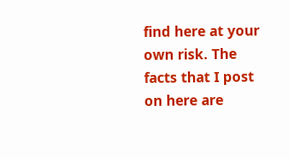find here at your own risk. The facts that I post on here are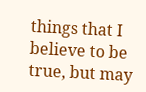things that I believe to be true, but may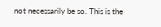not necessarily be so. This is the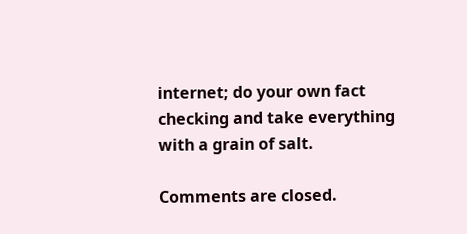internet; do your own fact checking and take everything with a grain of salt.

Comments are closed.